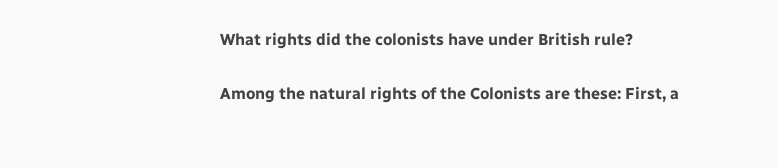What rights did the colonists have under British rule?

Among the natural rights of the Colonists are these: First, a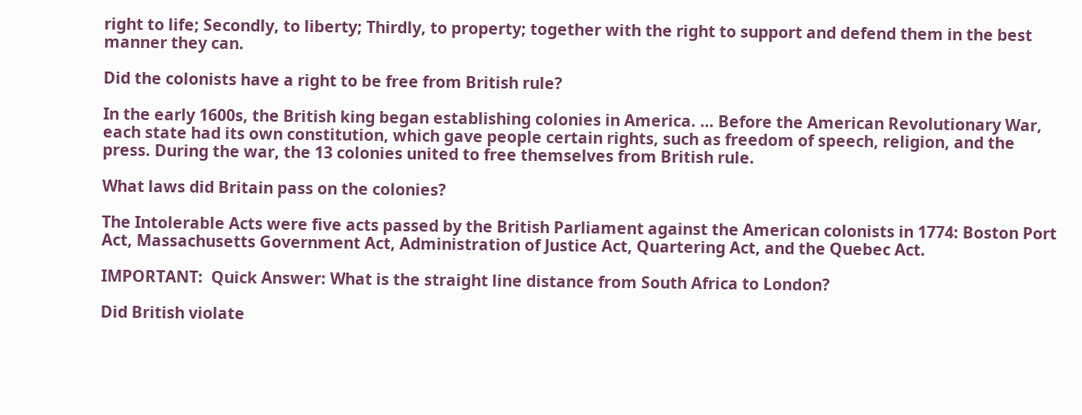right to life; Secondly, to liberty; Thirdly, to property; together with the right to support and defend them in the best manner they can.

Did the colonists have a right to be free from British rule?

In the early 1600s, the British king began establishing colonies in America. … Before the American Revolutionary War, each state had its own constitution, which gave people certain rights, such as freedom of speech, religion, and the press. During the war, the 13 colonies united to free themselves from British rule.

What laws did Britain pass on the colonies?

The Intolerable Acts were five acts passed by the British Parliament against the American colonists in 1774: Boston Port Act, Massachusetts Government Act, Administration of Justice Act, Quartering Act, and the Quebec Act.

IMPORTANT:  Quick Answer: What is the straight line distance from South Africa to London?

Did British violate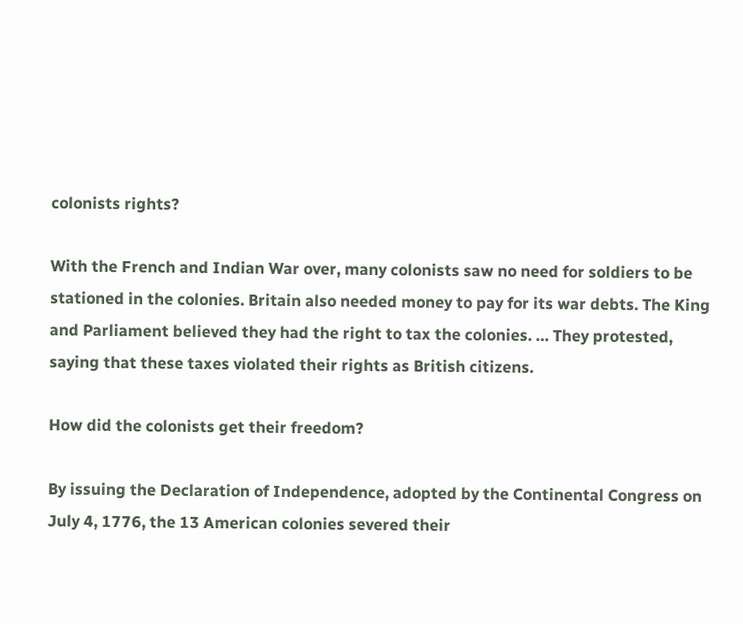colonists rights?

With the French and Indian War over, many colonists saw no need for soldiers to be stationed in the colonies. Britain also needed money to pay for its war debts. The King and Parliament believed they had the right to tax the colonies. … They protested, saying that these taxes violated their rights as British citizens.

How did the colonists get their freedom?

By issuing the Declaration of Independence, adopted by the Continental Congress on July 4, 1776, the 13 American colonies severed their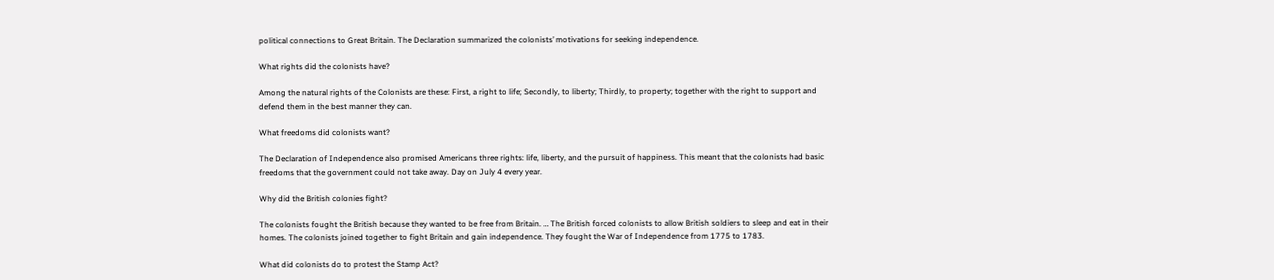political connections to Great Britain. The Declaration summarized the colonists’ motivations for seeking independence.

What rights did the colonists have?

Among the natural rights of the Colonists are these: First, a right to life; Secondly, to liberty; Thirdly, to property; together with the right to support and defend them in the best manner they can.

What freedoms did colonists want?

The Declaration of Independence also promised Americans three rights: life, liberty, and the pursuit of happiness. This meant that the colonists had basic freedoms that the government could not take away. Day on July 4 every year.

Why did the British colonies fight?

The colonists fought the British because they wanted to be free from Britain. … The British forced colonists to allow British soldiers to sleep and eat in their homes. The colonists joined together to fight Britain and gain independence. They fought the War of Independence from 1775 to 1783.

What did colonists do to protest the Stamp Act?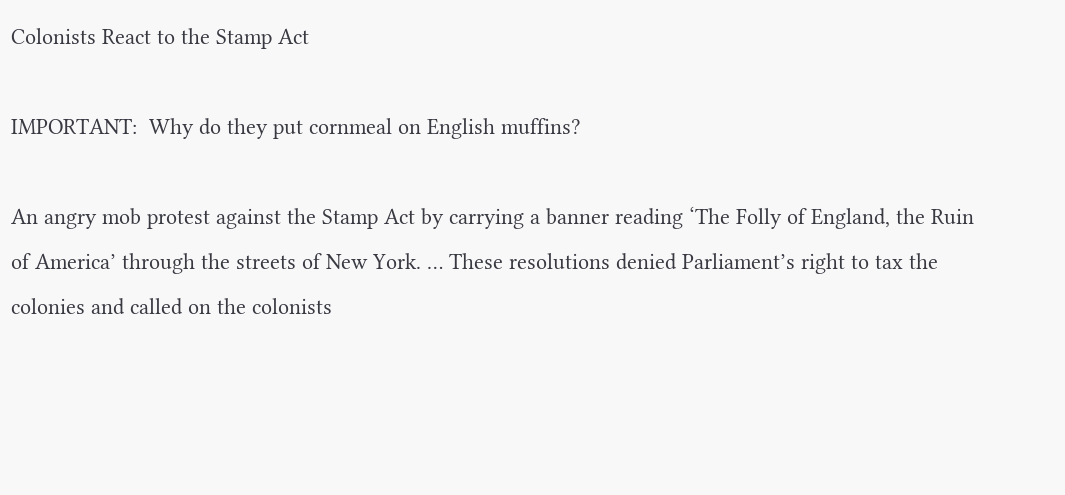Colonists React to the Stamp Act

IMPORTANT:  Why do they put cornmeal on English muffins?

An angry mob protest against the Stamp Act by carrying a banner reading ‘The Folly of England, the Ruin of America’ through the streets of New York. … These resolutions denied Parliament’s right to tax the colonies and called on the colonists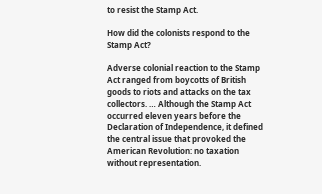to resist the Stamp Act.

How did the colonists respond to the Stamp Act?

Adverse colonial reaction to the Stamp Act ranged from boycotts of British goods to riots and attacks on the tax collectors. … Although the Stamp Act occurred eleven years before the Declaration of Independence, it defined the central issue that provoked the American Revolution: no taxation without representation.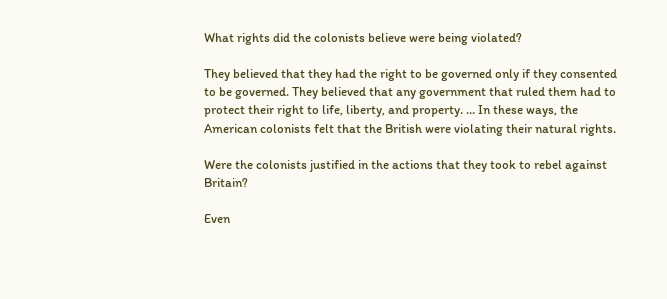What rights did the colonists believe were being violated?

They believed that they had the right to be governed only if they consented to be governed. They believed that any government that ruled them had to protect their right to life, liberty, and property. … In these ways, the American colonists felt that the British were violating their natural rights.

Were the colonists justified in the actions that they took to rebel against Britain?

Even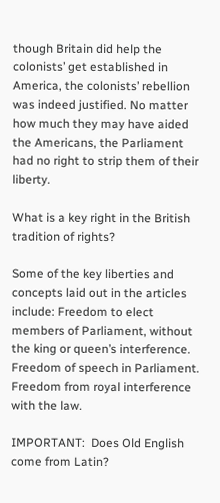though Britain did help the colonists’ get established in America, the colonists’ rebellion was indeed justified. No matter how much they may have aided the Americans, the Parliament had no right to strip them of their liberty.

What is a key right in the British tradition of rights?

Some of the key liberties and concepts laid out in the articles include: Freedom to elect members of Parliament, without the king or queen’s interference. Freedom of speech in Parliament. Freedom from royal interference with the law.

IMPORTANT:  Does Old English come from Latin?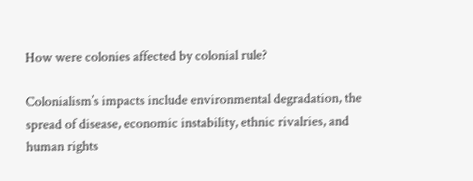How were colonies affected by colonial rule?

Colonialism’s impacts include environmental degradation, the spread of disease, economic instability, ethnic rivalries, and human rights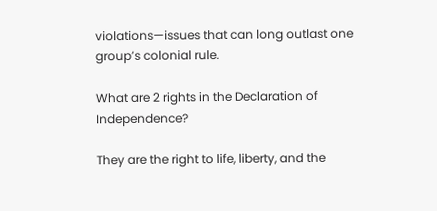violations—issues that can long outlast one group’s colonial rule.

What are 2 rights in the Declaration of Independence?

They are the right to life, liberty, and the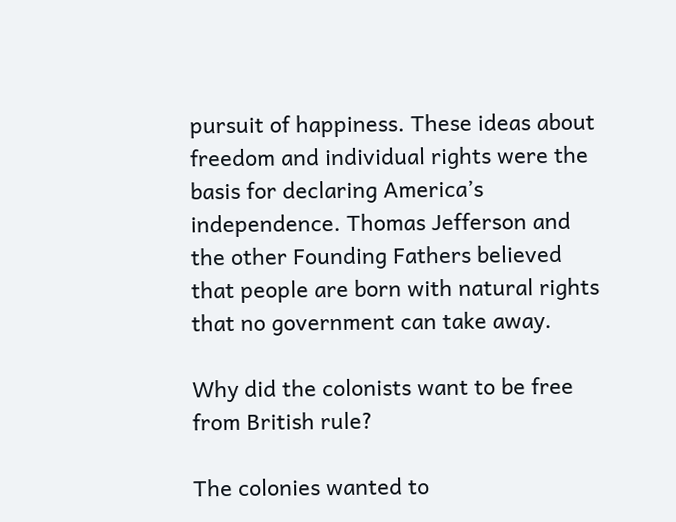pursuit of happiness. These ideas about freedom and individual rights were the basis for declaring America’s independence. Thomas Jefferson and the other Founding Fathers believed that people are born with natural rights that no government can take away.

Why did the colonists want to be free from British rule?

The colonies wanted to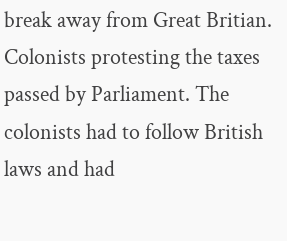break away from Great Britian. Colonists protesting the taxes passed by Parliament. The colonists had to follow British laws and had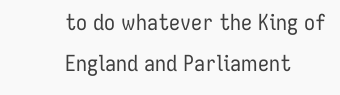to do whatever the King of England and Parliament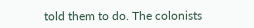told them to do. The colonists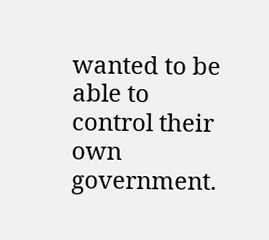wanted to be able to control their own government.